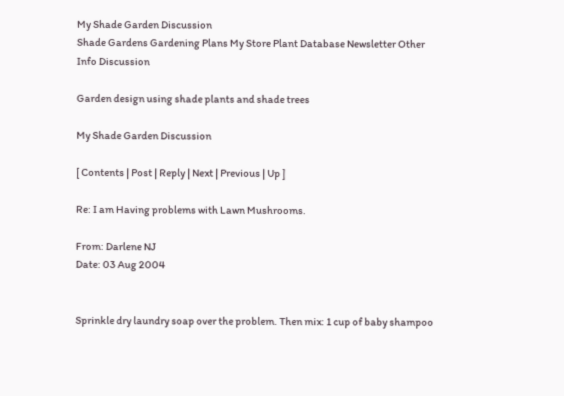My Shade Garden Discussion
Shade Gardens Gardening Plans My Store Plant Database Newsletter Other Info Discussion

Garden design using shade plants and shade trees

My Shade Garden Discussion

[ Contents | Post | Reply | Next | Previous | Up ]

Re: I am Having problems with Lawn Mushrooms.

From: Darlene NJ
Date: 03 Aug 2004


Sprinkle dry laundry soap over the problem. Then mix: 1 cup of baby shampoo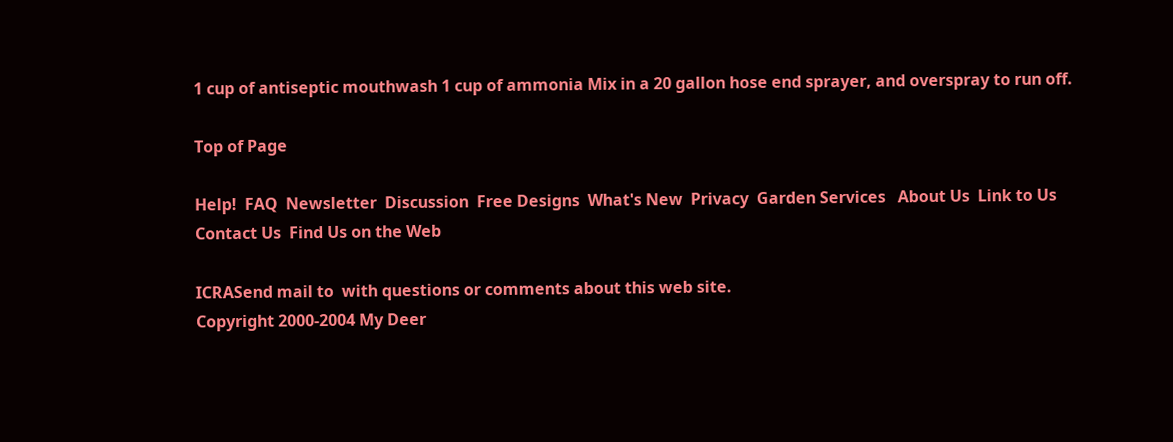1 cup of antiseptic mouthwash 1 cup of ammonia Mix in a 20 gallon hose end sprayer, and overspray to run off.

Top of Page

Help!  FAQ  Newsletter  Discussion  Free Designs  What's New  Privacy  Garden Services   About Us  Link to Us  Contact Us  Find Us on the Web

ICRASend mail to  with questions or comments about this web site.
Copyright 2000-2004 My Deer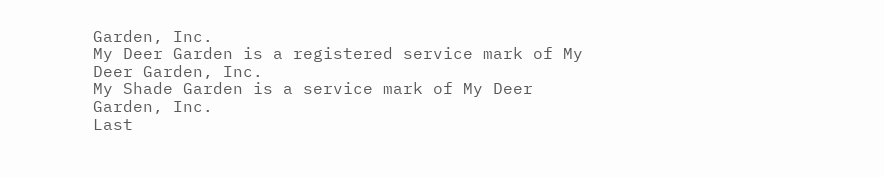Garden, Inc.
My Deer Garden is a registered service mark of My Deer Garden, Inc.
My Shade Garden is a service mark of My Deer Garden, Inc.
Last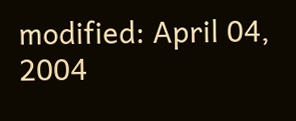modified: April 04, 2004